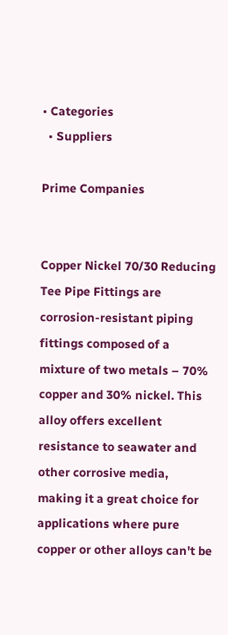• Categories
  • Suppliers

Prime Companies


Copper Nickel 70/30 Reducing Tee Pipe Fittings are corrosion-resistant piping fittings composed of a mixture of two metals – 70% copper and 30% nickel. This alloy offers excellent resistance to seawater and other corrosive media, making it a great choice for applications where pure copper or other alloys can't be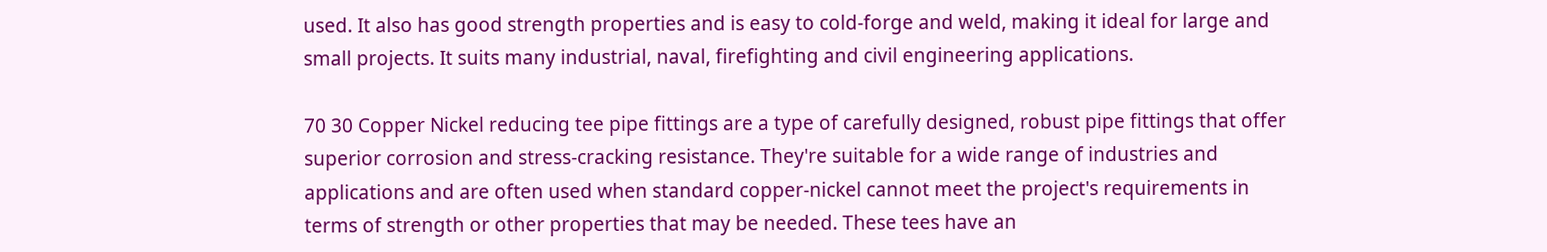used. It also has good strength properties and is easy to cold-forge and weld, making it ideal for large and small projects. It suits many industrial, naval, firefighting and civil engineering applications.

70 30 Copper Nickel reducing tee pipe fittings are a type of carefully designed, robust pipe fittings that offer superior corrosion and stress-cracking resistance. They're suitable for a wide range of industries and applications and are often used when standard copper-nickel cannot meet the project's requirements in terms of strength or other properties that may be needed. These tees have an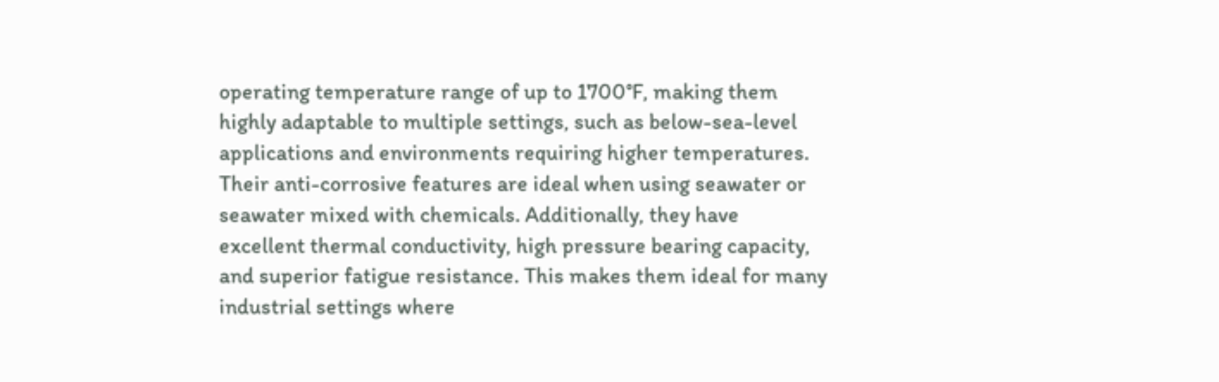operating temperature range of up to 1700°F, making them highly adaptable to multiple settings, such as below-sea-level applications and environments requiring higher temperatures. Their anti-corrosive features are ideal when using seawater or seawater mixed with chemicals. Additionally, they have excellent thermal conductivity, high pressure bearing capacity, and superior fatigue resistance. This makes them ideal for many industrial settings where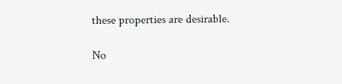these properties are desirable.

No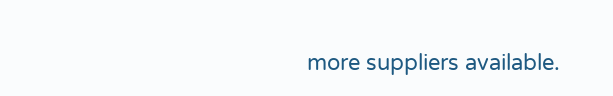more suppliers available.